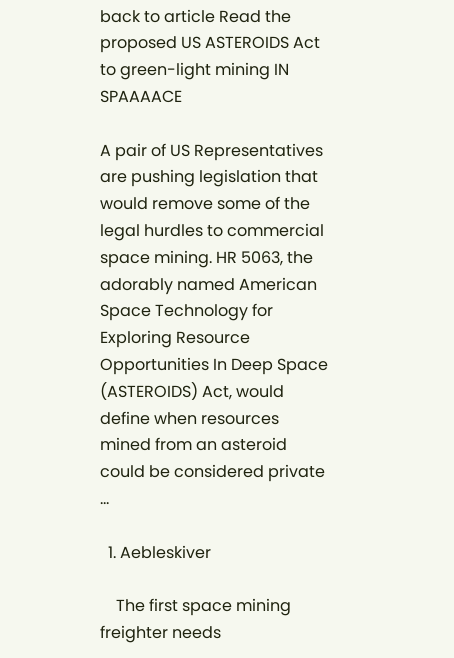back to article Read the proposed US ASTEROIDS Act to green-light mining IN SPAAAACE

A pair of US Representatives are pushing legislation that would remove some of the legal hurdles to commercial space mining. HR 5063, the adorably named American Space Technology for Exploring Resource Opportunities In Deep Space (ASTEROIDS) Act, would define when resources mined from an asteroid could be considered private …

  1. Aebleskiver

    The first space mining freighter needs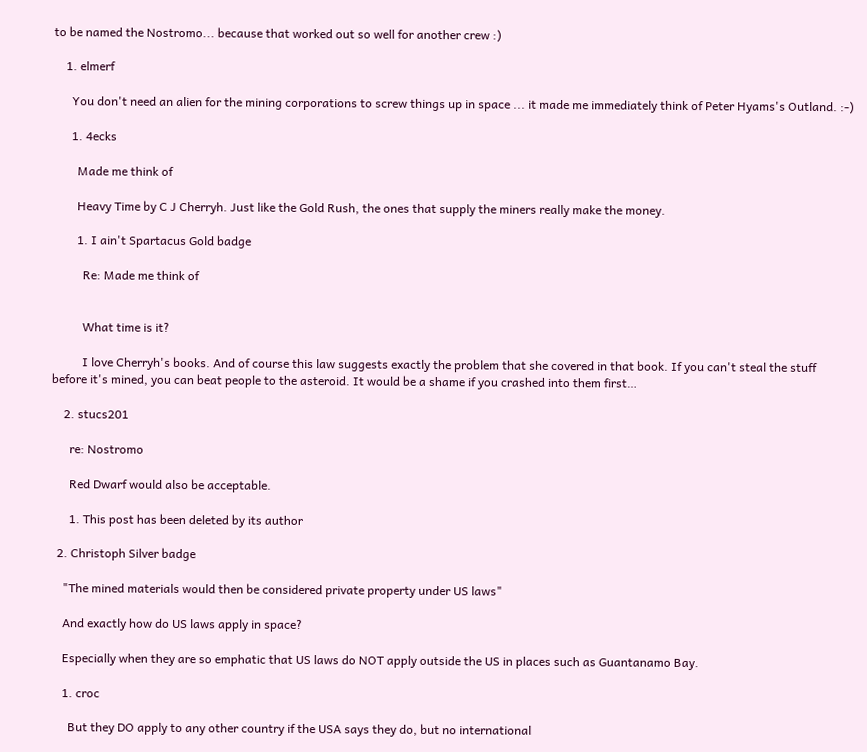to be named the Nostromo... because that worked out so well for another crew :)

    1. elmerf

      You don't need an alien for the mining corporations to screw things up in space ... it made me immediately think of Peter Hyams's Outland. :-)

      1. 4ecks

        Made me think of

        Heavy Time by C J Cherryh. Just like the Gold Rush, the ones that supply the miners really make the money.

        1. I ain't Spartacus Gold badge

          Re: Made me think of


          What time is it?

          I love Cherryh's books. And of course this law suggests exactly the problem that she covered in that book. If you can't steal the stuff before it's mined, you can beat people to the asteroid. It would be a shame if you crashed into them first…

    2. stucs201

      re: Nostromo

      Red Dwarf would also be acceptable.

      1. This post has been deleted by its author

  2. Christoph Silver badge

    "The mined materials would then be considered private property under US laws"

    And exactly how do US laws apply in space?

    Especially when they are so emphatic that US laws do NOT apply outside the US in places such as Guantanamo Bay.

    1. croc

      But they DO apply to any other country if the USA says they do, but no international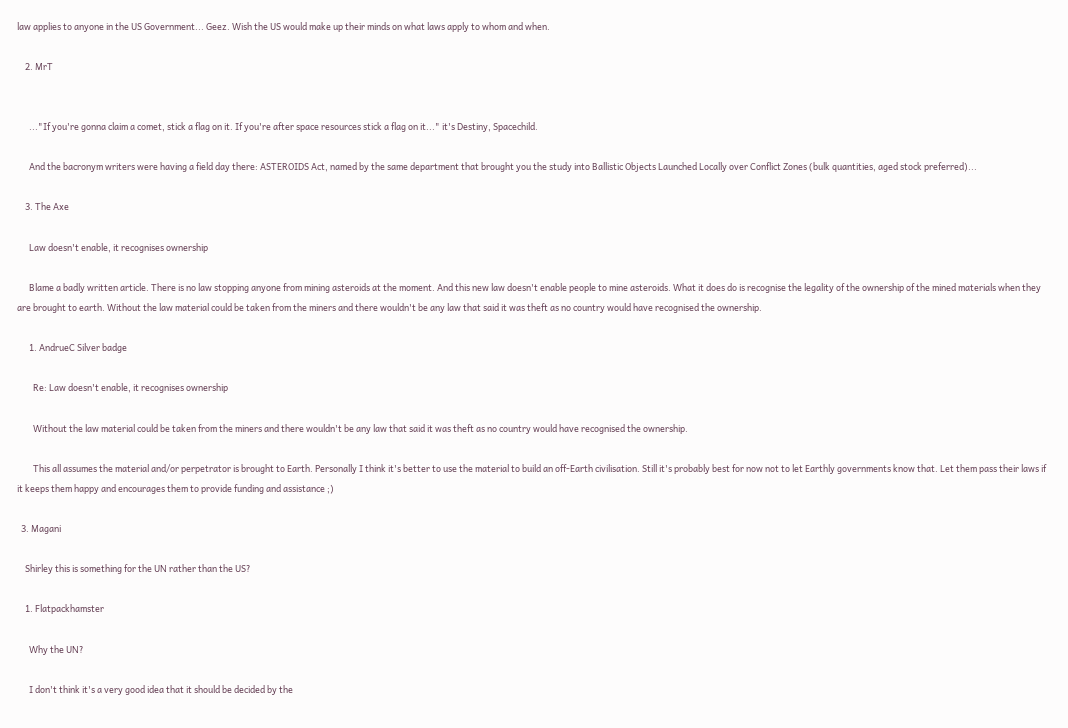law applies to anyone in the US Government... Geez. Wish the US would make up their minds on what laws apply to whom and when.

    2. MrT


      ..."If you're gonna claim a comet, stick a flag on it. If you're after space resources stick a flag on it..." it's Destiny, Spacechild.

      And the bacronym writers were having a field day there: ASTEROIDS Act, named by the same department that brought you the study into Ballistic Objects Launched Locally over Conflict Zones (bulk quantities, aged stock preferred)...

    3. The Axe

      Law doesn't enable, it recognises ownership

      Blame a badly written article. There is no law stopping anyone from mining asteroids at the moment. And this new law doesn't enable people to mine asteroids. What it does do is recognise the legality of the ownership of the mined materials when they are brought to earth. Without the law material could be taken from the miners and there wouldn't be any law that said it was theft as no country would have recognised the ownership.

      1. AndrueC Silver badge

        Re: Law doesn't enable, it recognises ownership

        Without the law material could be taken from the miners and there wouldn't be any law that said it was theft as no country would have recognised the ownership.

        This all assumes the material and/or perpetrator is brought to Earth. Personally I think it's better to use the material to build an off-Earth civilisation. Still it's probably best for now not to let Earthly governments know that. Let them pass their laws if it keeps them happy and encourages them to provide funding and assistance ;)

  3. Magani

    Shirley this is something for the UN rather than the US?

    1. Flatpackhamster

      Why the UN?

      I don't think it's a very good idea that it should be decided by the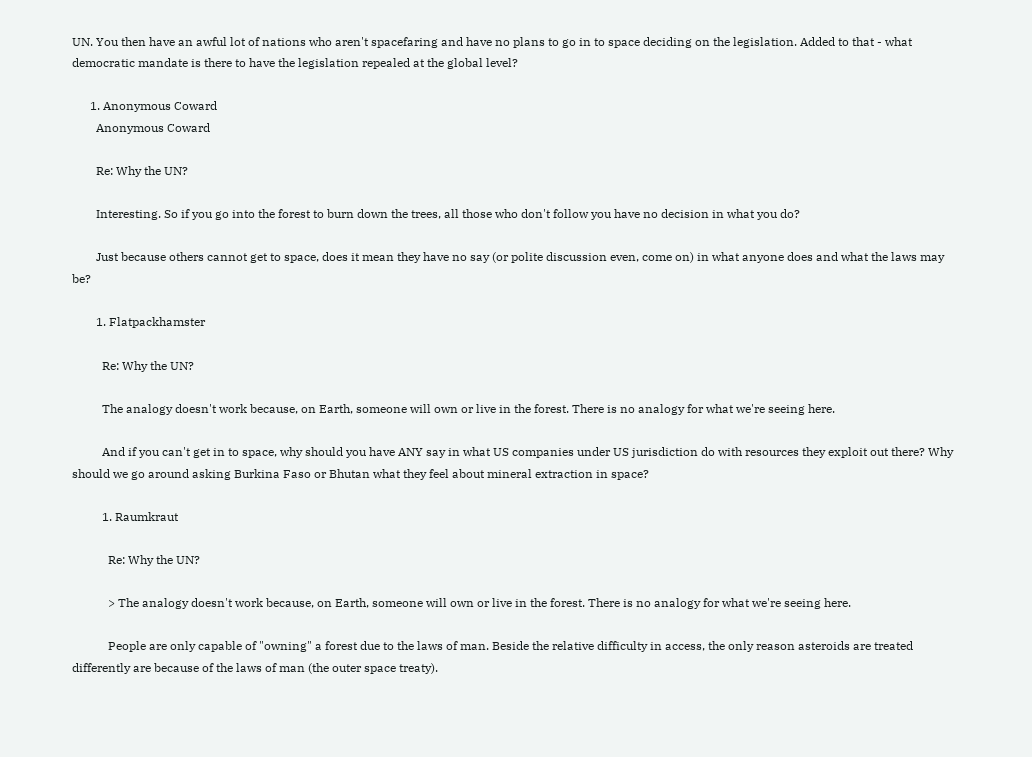UN. You then have an awful lot of nations who aren't spacefaring and have no plans to go in to space deciding on the legislation. Added to that - what democratic mandate is there to have the legislation repealed at the global level?

      1. Anonymous Coward
        Anonymous Coward

        Re: Why the UN?

        Interesting. So if you go into the forest to burn down the trees, all those who don't follow you have no decision in what you do?

        Just because others cannot get to space, does it mean they have no say (or polite discussion even, come on) in what anyone does and what the laws may be?

        1. Flatpackhamster

          Re: Why the UN?

          The analogy doesn't work because, on Earth, someone will own or live in the forest. There is no analogy for what we're seeing here.

          And if you can't get in to space, why should you have ANY say in what US companies under US jurisdiction do with resources they exploit out there? Why should we go around asking Burkina Faso or Bhutan what they feel about mineral extraction in space?

          1. Raumkraut

            Re: Why the UN?

            > The analogy doesn't work because, on Earth, someone will own or live in the forest. There is no analogy for what we're seeing here.

            People are only capable of "owning" a forest due to the laws of man. Beside the relative difficulty in access, the only reason asteroids are treated differently are because of the laws of man (the outer space treaty).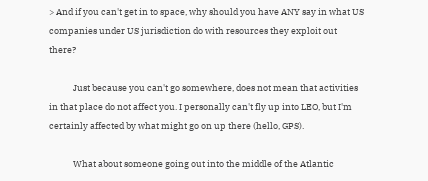> And if you can't get in to space, why should you have ANY say in what US companies under US jurisdiction do with resources they exploit out there?

            Just because you can't go somewhere, does not mean that activities in that place do not affect you. I personally can't fly up into LEO, but I'm certainly affected by what might go on up there (hello, GPS).

            What about someone going out into the middle of the Atlantic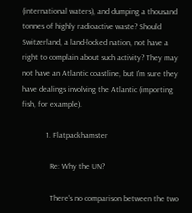(international waters), and dumping a thousand tonnes of highly radioactive waste? Should Switzerland, a land-locked nation, not have a right to complain about such activity? They may not have an Atlantic coastline, but I'm sure they have dealings involving the Atlantic (importing fish, for example).

            1. Flatpackhamster

              Re: Why the UN?

              There's no comparison between the two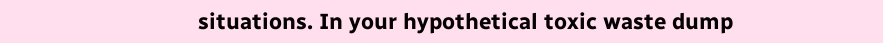situations. In your hypothetical toxic waste dump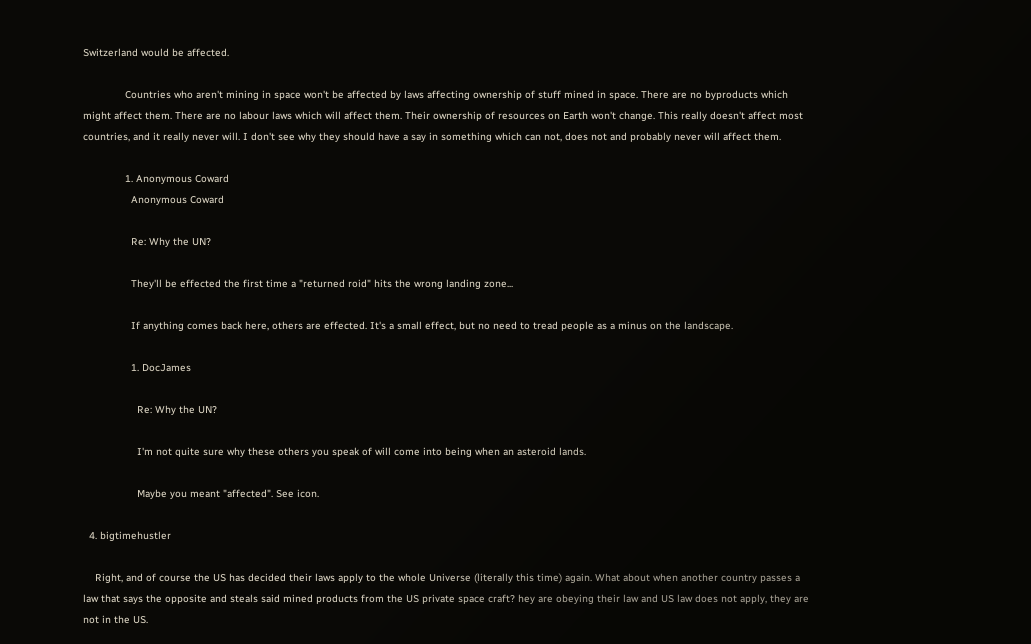Switzerland would be affected.

              Countries who aren't mining in space won't be affected by laws affecting ownership of stuff mined in space. There are no byproducts which might affect them. There are no labour laws which will affect them. Their ownership of resources on Earth won't change. This really doesn't affect most countries, and it really never will. I don't see why they should have a say in something which can not, does not and probably never will affect them.

              1. Anonymous Coward
                Anonymous Coward

                Re: Why the UN?

                They'll be effected the first time a "returned roid" hits the wrong landing zone...

                If anything comes back here, others are effected. It's a small effect, but no need to tread people as a minus on the landscape.

                1. DocJames

                  Re: Why the UN?

                  I'm not quite sure why these others you speak of will come into being when an asteroid lands.

                  Maybe you meant "affected". See icon.

  4. bigtimehustler

    Right, and of course the US has decided their laws apply to the whole Universe (literally this time) again. What about when another country passes a law that says the opposite and steals said mined products from the US private space craft? hey are obeying their law and US law does not apply, they are not in the US.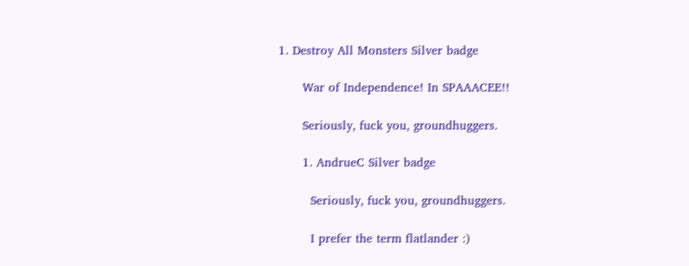1. Destroy All Monsters Silver badge

      War of Independence! In SPAAACEE!!

      Seriously, fuck you, groundhuggers.

      1. AndrueC Silver badge

        Seriously, fuck you, groundhuggers.

        I prefer the term flatlander :)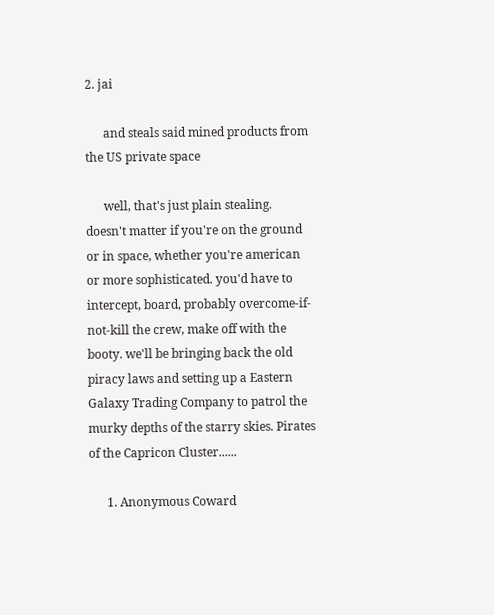2. jai

      and steals said mined products from the US private space

      well, that's just plain stealing. doesn't matter if you're on the ground or in space, whether you're american or more sophisticated. you'd have to intercept, board, probably overcome-if-not-kill the crew, make off with the booty. we'll be bringing back the old piracy laws and setting up a Eastern Galaxy Trading Company to patrol the murky depths of the starry skies. Pirates of the Capricon Cluster......

      1. Anonymous Coward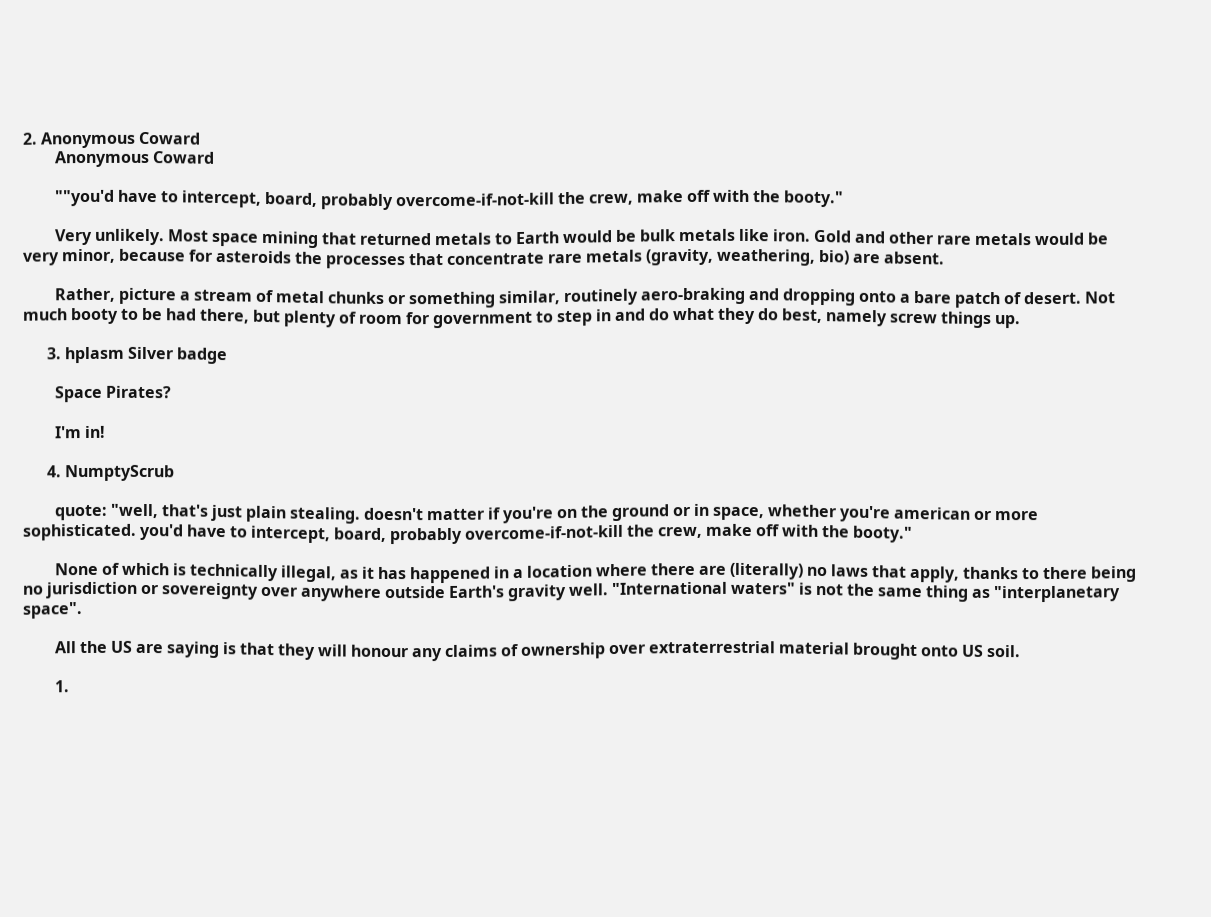2. Anonymous Coward
        Anonymous Coward

        ""you'd have to intercept, board, probably overcome-if-not-kill the crew, make off with the booty."

        Very unlikely. Most space mining that returned metals to Earth would be bulk metals like iron. Gold and other rare metals would be very minor, because for asteroids the processes that concentrate rare metals (gravity, weathering, bio) are absent.

        Rather, picture a stream of metal chunks or something similar, routinely aero-braking and dropping onto a bare patch of desert. Not much booty to be had there, but plenty of room for government to step in and do what they do best, namely screw things up.

      3. hplasm Silver badge

        Space Pirates?

        I'm in!

      4. NumptyScrub

        quote: "well, that's just plain stealing. doesn't matter if you're on the ground or in space, whether you're american or more sophisticated. you'd have to intercept, board, probably overcome-if-not-kill the crew, make off with the booty."

        None of which is technically illegal, as it has happened in a location where there are (literally) no laws that apply, thanks to there being no jurisdiction or sovereignty over anywhere outside Earth's gravity well. "International waters" is not the same thing as "interplanetary space".

        All the US are saying is that they will honour any claims of ownership over extraterrestrial material brought onto US soil.

        1.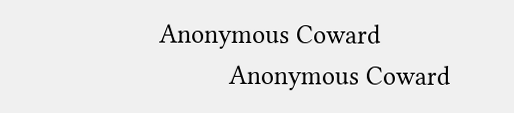Anonymous Coward
          Anonymous Coward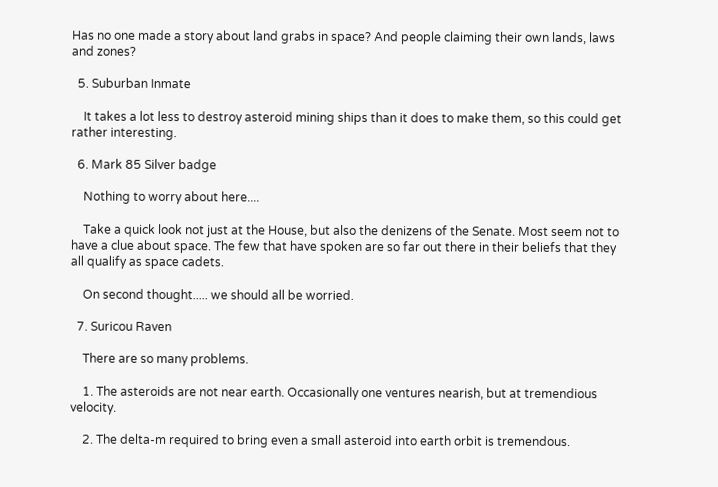Has no one made a story about land grabs in space? And people claiming their own lands, laws and zones?

  5. Suburban Inmate

    It takes a lot less to destroy asteroid mining ships than it does to make them, so this could get rather interesting.

  6. Mark 85 Silver badge

    Nothing to worry about here....

    Take a quick look not just at the House, but also the denizens of the Senate. Most seem not to have a clue about space. The few that have spoken are so far out there in their beliefs that they all qualify as space cadets.

    On second thought..... we should all be worried.

  7. Suricou Raven

    There are so many problems.

    1. The asteroids are not near earth. Occasionally one ventures nearish, but at tremendious velocity.

    2. The delta-m required to bring even a small asteroid into earth orbit is tremendous.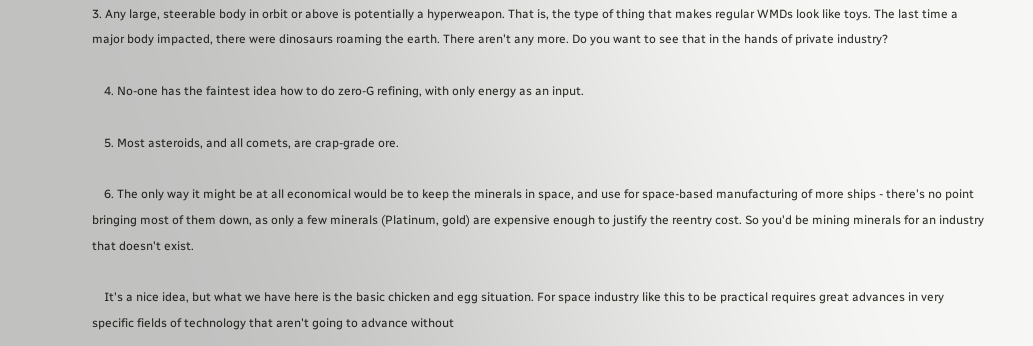3. Any large, steerable body in orbit or above is potentially a hyperweapon. That is, the type of thing that makes regular WMDs look like toys. The last time a major body impacted, there were dinosaurs roaming the earth. There aren't any more. Do you want to see that in the hands of private industry?

    4. No-one has the faintest idea how to do zero-G refining, with only energy as an input.

    5. Most asteroids, and all comets, are crap-grade ore.

    6. The only way it might be at all economical would be to keep the minerals in space, and use for space-based manufacturing of more ships - there's no point bringing most of them down, as only a few minerals (Platinum, gold) are expensive enough to justify the reentry cost. So you'd be mining minerals for an industry that doesn't exist.

    It's a nice idea, but what we have here is the basic chicken and egg situation. For space industry like this to be practical requires great advances in very specific fields of technology that aren't going to advance without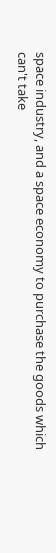space industry, and a space economy to purchase the goods which can't take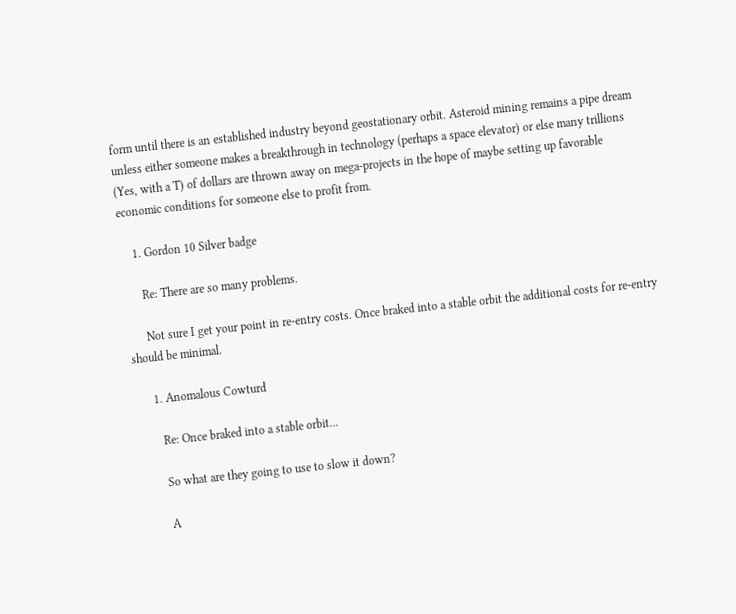form until there is an established industry beyond geostationary orbit. Asteroid mining remains a pipe dream unless either someone makes a breakthrough in technology (perhaps a space elevator) or else many trillions (Yes, with a T) of dollars are thrown away on mega-projects in the hope of maybe setting up favorable economic conditions for someone else to profit from.

    1. Gordon 10 Silver badge

      Re: There are so many problems.

      Not sure I get your point in re-entry costs. Once braked into a stable orbit the additional costs for re-entry should be minimal.

      1. Anomalous Cowturd

        Re: Once braked into a stable orbit...

        So what are they going to use to slow it down?

        A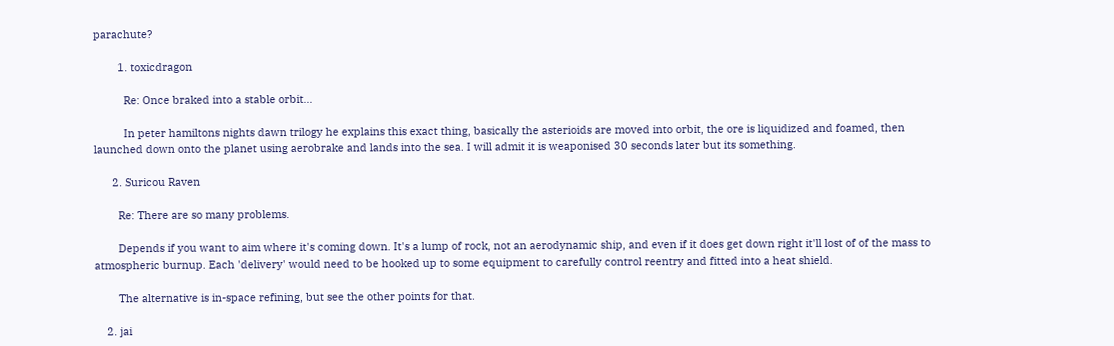parachute?

        1. toxicdragon

          Re: Once braked into a stable orbit...

          In peter hamiltons nights dawn trilogy he explains this exact thing, basically the asterioids are moved into orbit, the ore is liquidized and foamed, then launched down onto the planet using aerobrake and lands into the sea. I will admit it is weaponised 30 seconds later but its something.

      2. Suricou Raven

        Re: There are so many problems.

        Depends if you want to aim where it's coming down. It's a lump of rock, not an aerodynamic ship, and even if it does get down right it'll lost of of the mass to atmospheric burnup. Each 'delivery' would need to be hooked up to some equipment to carefully control reentry and fitted into a heat shield.

        The alternative is in-space refining, but see the other points for that.

    2. jai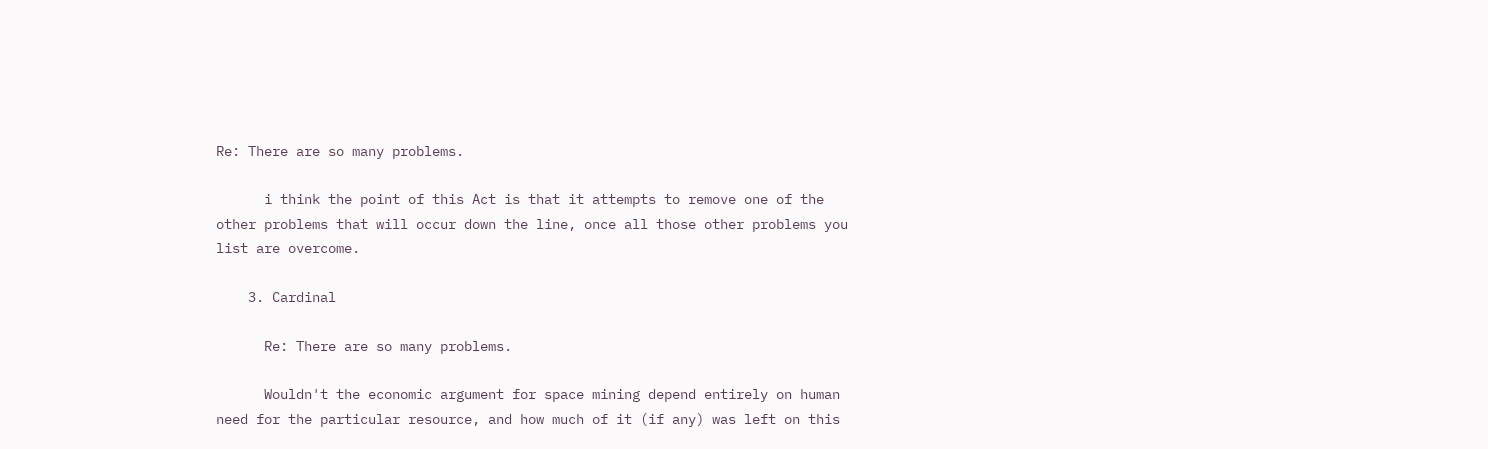Re: There are so many problems.

      i think the point of this Act is that it attempts to remove one of the other problems that will occur down the line, once all those other problems you list are overcome.

    3. Cardinal

      Re: There are so many problems.

      Wouldn't the economic argument for space mining depend entirely on human need for the particular resource, and how much of it (if any) was left on this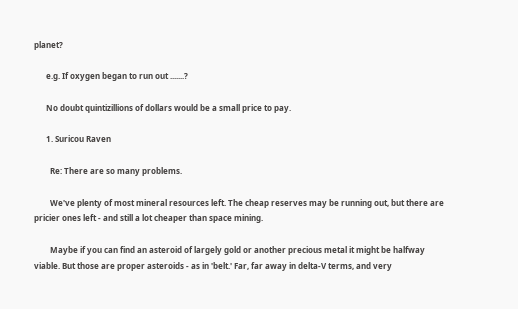planet?

      e.g. If oxygen began to run out .......?

      No doubt quintizillions of dollars would be a small price to pay.

      1. Suricou Raven

        Re: There are so many problems.

        We've plenty of most mineral resources left. The cheap reserves may be running out, but there are pricier ones left - and still a lot cheaper than space mining.

        Maybe if you can find an asteroid of largely gold or another precious metal it might be halfway viable. But those are proper asteroids - as in 'belt.' Far, far away in delta-V terms, and very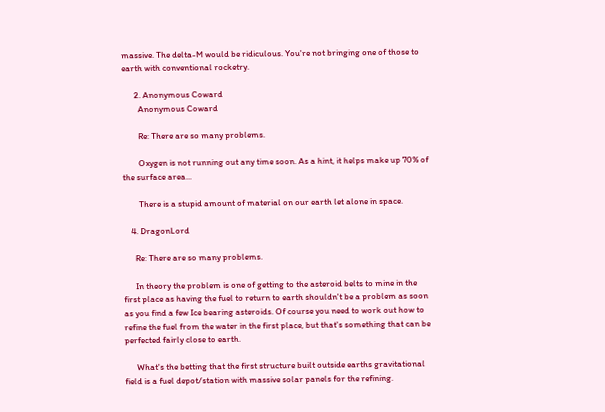massive. The delta-M would be ridiculous. You're not bringing one of those to earth with conventional rocketry.

      2. Anonymous Coward
        Anonymous Coward

        Re: There are so many problems.

        Oxygen is not running out any time soon. As a hint, it helps make up 70% of the surface area...

        There is a stupid amount of material on our earth let alone in space.

    4. DragonLord

      Re: There are so many problems.

      In theory the problem is one of getting to the asteroid belts to mine in the first place as having the fuel to return to earth shouldn't be a problem as soon as you find a few Ice bearing asteroids. Of course you need to work out how to refine the fuel from the water in the first place, but that's something that can be perfected fairly close to earth.

      What's the betting that the first structure built outside earths gravitational field is a fuel depot/station with massive solar panels for the refining.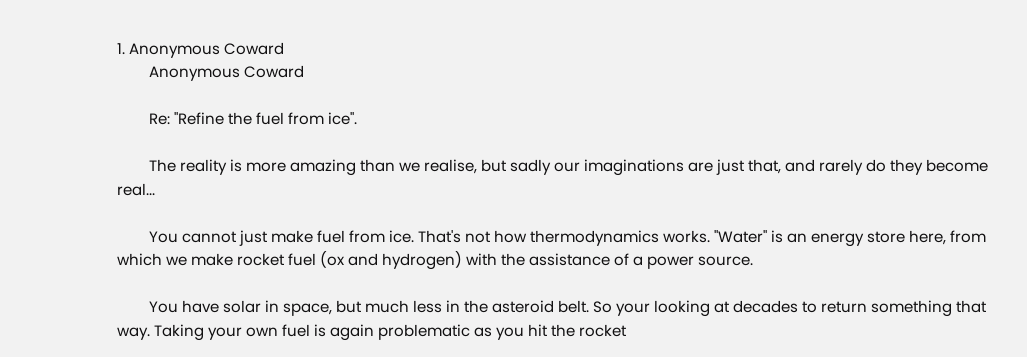1. Anonymous Coward
        Anonymous Coward

        Re: "Refine the fuel from ice".

        The reality is more amazing than we realise, but sadly our imaginations are just that, and rarely do they become real...

        You cannot just make fuel from ice. That's not how thermodynamics works. "Water" is an energy store here, from which we make rocket fuel (ox and hydrogen) with the assistance of a power source.

        You have solar in space, but much less in the asteroid belt. So your looking at decades to return something that way. Taking your own fuel is again problematic as you hit the rocket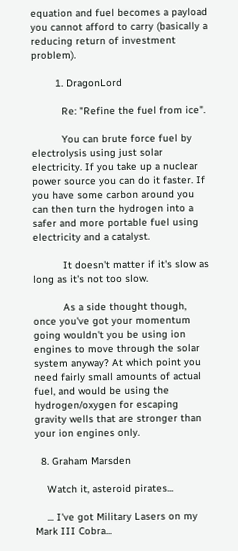equation and fuel becomes a payload you cannot afford to carry (basically a reducing return of investment problem).

        1. DragonLord

          Re: "Refine the fuel from ice".

          You can brute force fuel by electrolysis using just solar electricity. If you take up a nuclear power source you can do it faster. If you have some carbon around you can then turn the hydrogen into a safer and more portable fuel using electricity and a catalyst.

          It doesn't matter if it's slow as long as it's not too slow.

          As a side thought though, once you've got your momentum going wouldn't you be using ion engines to move through the solar system anyway? At which point you need fairly small amounts of actual fuel, and would be using the hydrogen/oxygen for escaping gravity wells that are stronger than your ion engines only.

  8. Graham Marsden

    Watch it, asteroid pirates...

    ... I've got Military Lasers on my Mark III Cobra...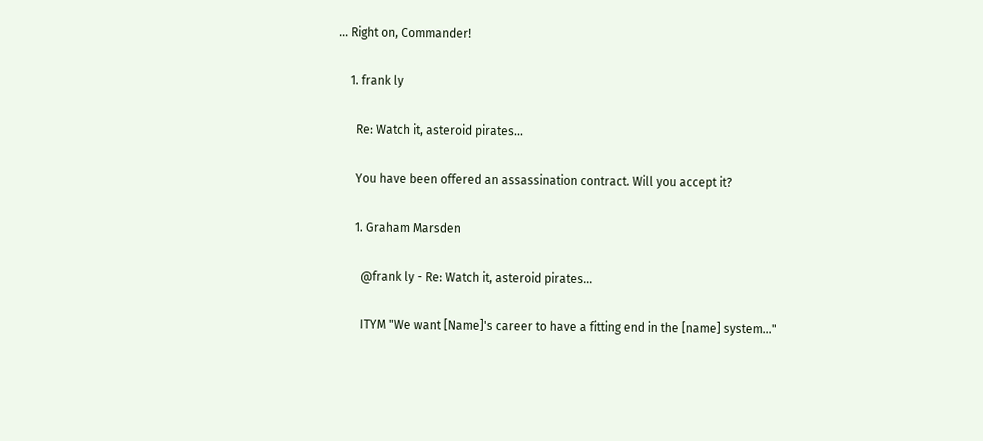... Right on, Commander!

    1. frank ly

      Re: Watch it, asteroid pirates...

      You have been offered an assassination contract. Will you accept it?

      1. Graham Marsden

        @frank ly - Re: Watch it, asteroid pirates...

        ITYM "We want [Name]'s career to have a fitting end in the [name] system..."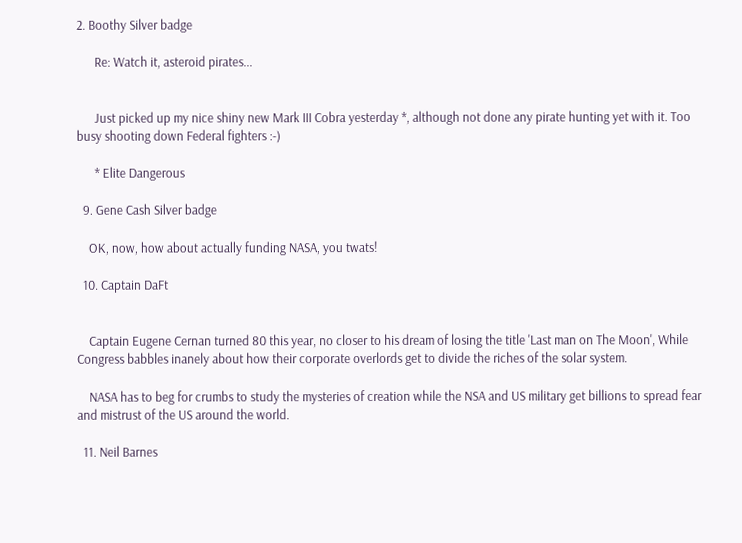2. Boothy Silver badge

      Re: Watch it, asteroid pirates...


      Just picked up my nice shiny new Mark III Cobra yesterday *, although not done any pirate hunting yet with it. Too busy shooting down Federal fighters :-)

      * Elite Dangerous

  9. Gene Cash Silver badge

    OK, now, how about actually funding NASA, you twats!

  10. Captain DaFt


    Captain Eugene Cernan turned 80 this year, no closer to his dream of losing the title 'Last man on The Moon', While Congress babbles inanely about how their corporate overlords get to divide the riches of the solar system.

    NASA has to beg for crumbs to study the mysteries of creation while the NSA and US military get billions to spread fear and mistrust of the US around the world.

  11. Neil Barnes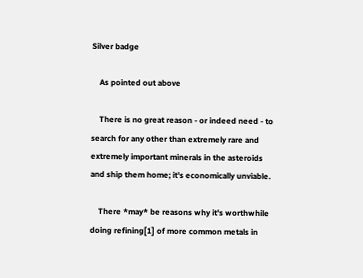Silver badge

    As pointed out above

    There is no great reason - or indeed need - to search for any other than extremely rare and extremely important minerals in the asteroids and ship them home; it's economically unviable.

    There *may* be reasons why it's worthwhile doing refining[1] of more common metals in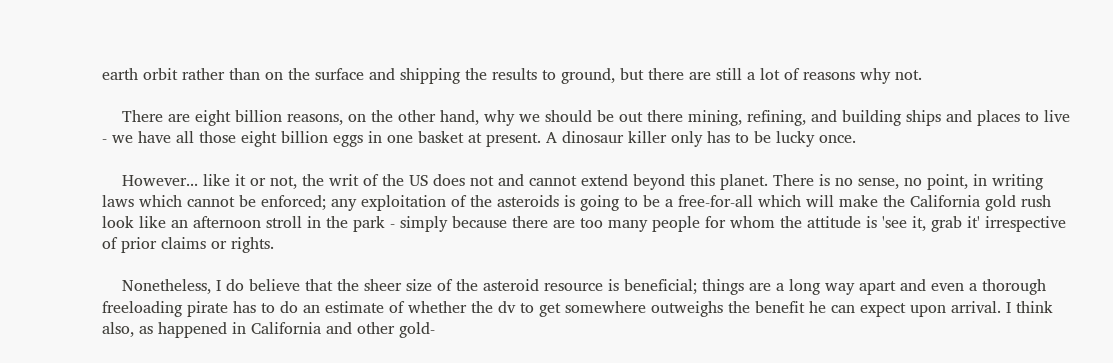earth orbit rather than on the surface and shipping the results to ground, but there are still a lot of reasons why not.

    There are eight billion reasons, on the other hand, why we should be out there mining, refining, and building ships and places to live - we have all those eight billion eggs in one basket at present. A dinosaur killer only has to be lucky once.

    However... like it or not, the writ of the US does not and cannot extend beyond this planet. There is no sense, no point, in writing laws which cannot be enforced; any exploitation of the asteroids is going to be a free-for-all which will make the California gold rush look like an afternoon stroll in the park - simply because there are too many people for whom the attitude is 'see it, grab it' irrespective of prior claims or rights.

    Nonetheless, I do believe that the sheer size of the asteroid resource is beneficial; things are a long way apart and even a thorough freeloading pirate has to do an estimate of whether the dv to get somewhere outweighs the benefit he can expect upon arrival. I think also, as happened in California and other gold-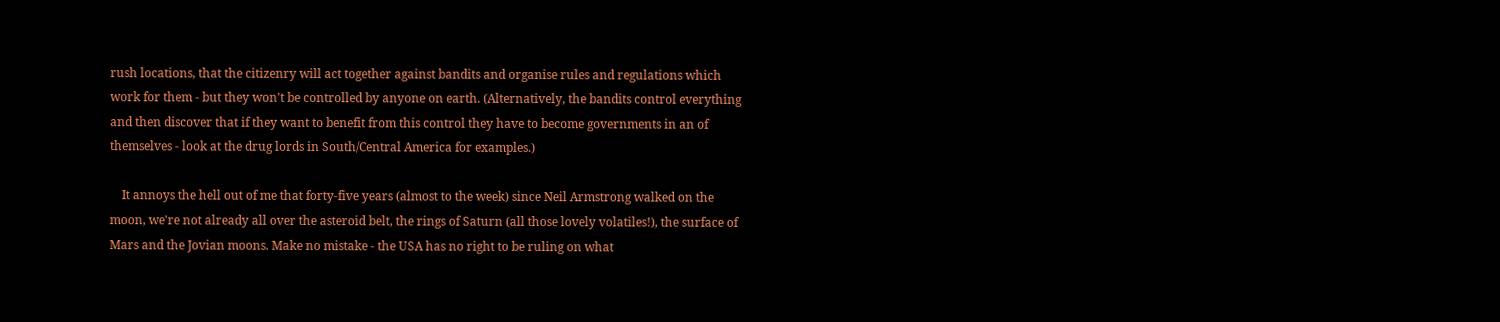rush locations, that the citizenry will act together against bandits and organise rules and regulations which work for them - but they won't be controlled by anyone on earth. (Alternatively, the bandits control everything and then discover that if they want to benefit from this control they have to become governments in an of themselves - look at the drug lords in South/Central America for examples.)

    It annoys the hell out of me that forty-five years (almost to the week) since Neil Armstrong walked on the moon, we're not already all over the asteroid belt, the rings of Saturn (all those lovely volatiles!), the surface of Mars and the Jovian moons. Make no mistake - the USA has no right to be ruling on what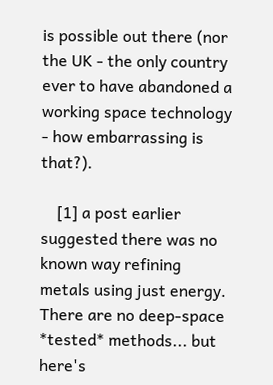is possible out there (nor the UK - the only country ever to have abandoned a working space technology - how embarrassing is that?).

    [1] a post earlier suggested there was no known way refining metals using just energy. There are no deep-space *tested* methods... but here's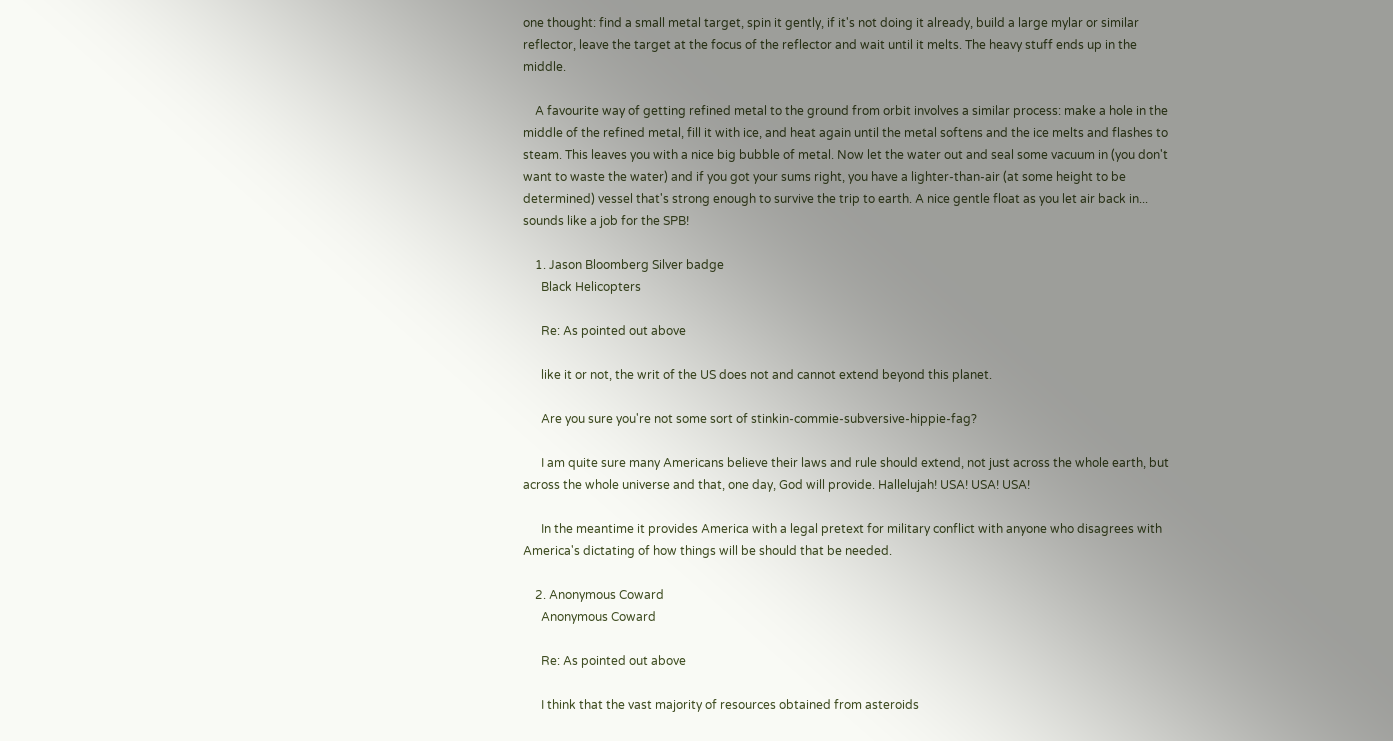one thought: find a small metal target, spin it gently, if it's not doing it already, build a large mylar or similar reflector, leave the target at the focus of the reflector and wait until it melts. The heavy stuff ends up in the middle.

    A favourite way of getting refined metal to the ground from orbit involves a similar process: make a hole in the middle of the refined metal, fill it with ice, and heat again until the metal softens and the ice melts and flashes to steam. This leaves you with a nice big bubble of metal. Now let the water out and seal some vacuum in (you don't want to waste the water) and if you got your sums right, you have a lighter-than-air (at some height to be determined) vessel that's strong enough to survive the trip to earth. A nice gentle float as you let air back in... sounds like a job for the SPB!

    1. Jason Bloomberg Silver badge
      Black Helicopters

      Re: As pointed out above

      like it or not, the writ of the US does not and cannot extend beyond this planet.

      Are you sure you're not some sort of stinkin-commie-subversive-hippie-fag?

      I am quite sure many Americans believe their laws and rule should extend, not just across the whole earth, but across the whole universe and that, one day, God will provide. Hallelujah! USA! USA! USA!

      In the meantime it provides America with a legal pretext for military conflict with anyone who disagrees with America's dictating of how things will be should that be needed.

    2. Anonymous Coward
      Anonymous Coward

      Re: As pointed out above

      I think that the vast majority of resources obtained from asteroids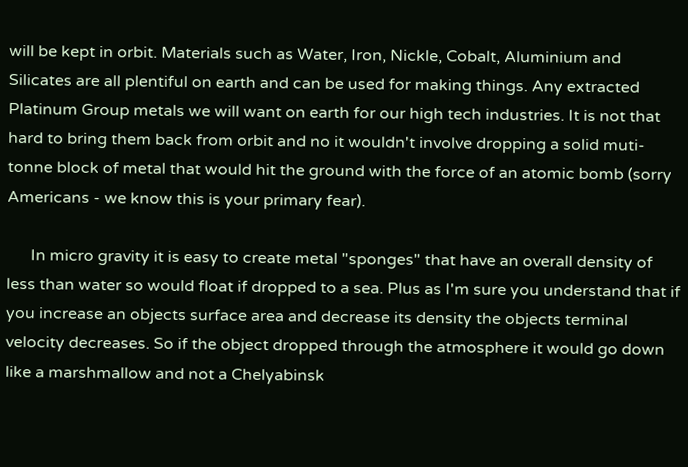will be kept in orbit. Materials such as Water, Iron, Nickle, Cobalt, Aluminium and Silicates are all plentiful on earth and can be used for making things. Any extracted Platinum Group metals we will want on earth for our high tech industries. It is not that hard to bring them back from orbit and no it wouldn't involve dropping a solid muti-tonne block of metal that would hit the ground with the force of an atomic bomb (sorry Americans - we know this is your primary fear).

      In micro gravity it is easy to create metal "sponges" that have an overall density of less than water so would float if dropped to a sea. Plus as I'm sure you understand that if you increase an objects surface area and decrease its density the objects terminal velocity decreases. So if the object dropped through the atmosphere it would go down like a marshmallow and not a Chelyabinsk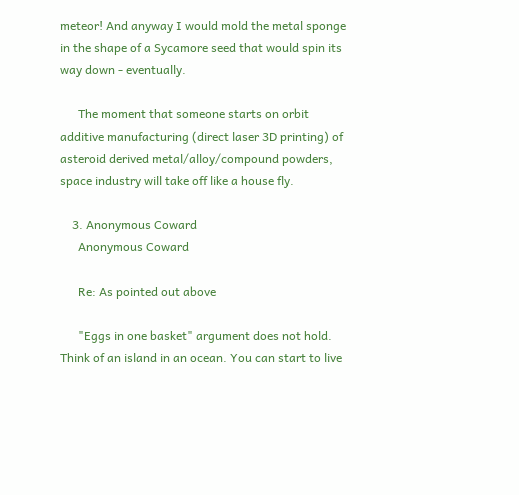meteor! And anyway I would mold the metal sponge in the shape of a Sycamore seed that would spin its way down - eventually.

      The moment that someone starts on orbit additive manufacturing (direct laser 3D printing) of asteroid derived metal/alloy/compound powders, space industry will take off like a house fly.

    3. Anonymous Coward
      Anonymous Coward

      Re: As pointed out above

      "Eggs in one basket" argument does not hold. Think of an island in an ocean. You can start to live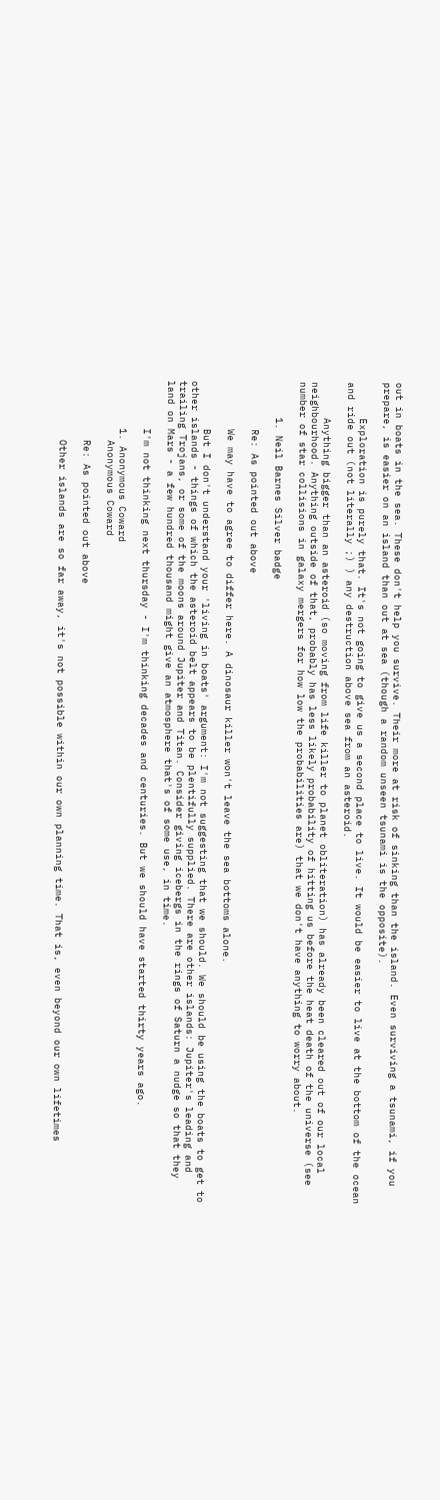out in boats in the sea. These don't help you survive. Their more at risk of sinking than the island. Even surviving a tsunami, if you prepare, is easier on an island than out at sea (though a random unseen tsunami is the opposite).

      Exploration is purely that. It's not going to give us a second place to live. It would be easier to live at the bottom of the ocean and ride out (not literally ;) ) any destruction above sea from an asteroid.

      Anything bigger than an asteroid (so moving from life killer to planet obliteration) has already been cleared out of our local neighbourhood. Anything outside of that, probably has less likely probability of hitting us before the heat death of the universe (see number of star collisions in galaxy mergers for how low the probabilities are) that we don't have anything to worry about.

      1. Neil Barnes Silver badge

        Re: As pointed out above

        We may have to agree to differ here. A dinosaur killer won't leave the sea bottoms alone.

        But I don't understand your 'living in boats' argument: I'm not suggesting that we should. We should be using the boats to get to other islands - things of which the asteroid belt appears to be plentifully supplied. There are other islands: Jupiter's leading and trailing Trojans, or some of the moons around Jupiter and Titan. Consider giving icebergs in the rings of Saturn a nudge so that they land on Mars - a few hundred thousand might give an atmosphere that's of some use, in time.

        I'm not thinking next thursday - I'm thinking decades and centuries. But we should have started thirty years ago.

        1. Anonymous Coward
          Anonymous Coward

          Re: As pointed out above

          Other islands are so far away, it's not possible within our own planning time. That is, even beyond our own lifetimes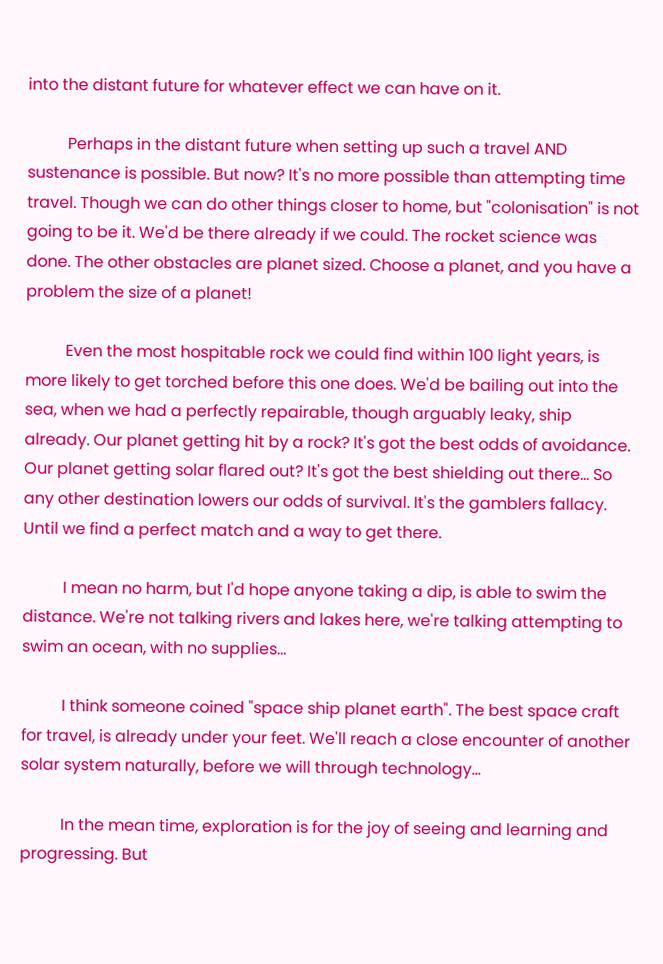into the distant future for whatever effect we can have on it.

          Perhaps in the distant future when setting up such a travel AND sustenance is possible. But now? It's no more possible than attempting time travel. Though we can do other things closer to home, but "colonisation" is not going to be it. We'd be there already if we could. The rocket science was done. The other obstacles are planet sized. Choose a planet, and you have a problem the size of a planet!

          Even the most hospitable rock we could find within 100 light years, is more likely to get torched before this one does. We'd be bailing out into the sea, when we had a perfectly repairable, though arguably leaky, ship already. Our planet getting hit by a rock? It's got the best odds of avoidance. Our planet getting solar flared out? It's got the best shielding out there... So any other destination lowers our odds of survival. It's the gamblers fallacy. Until we find a perfect match and a way to get there.

          I mean no harm, but I'd hope anyone taking a dip, is able to swim the distance. We're not talking rivers and lakes here, we're talking attempting to swim an ocean, with no supplies...

          I think someone coined "space ship planet earth". The best space craft for travel, is already under your feet. We'll reach a close encounter of another solar system naturally, before we will through technology...

          In the mean time, exploration is for the joy of seeing and learning and progressing. But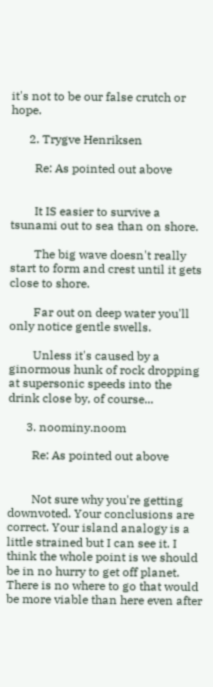it's not to be our false crutch or hope.

      2. Trygve Henriksen

        Re: As pointed out above


        It IS easier to survive a tsunami out to sea than on shore.

        The big wave doesn't really start to form and crest until it gets close to shore.

        Far out on deep water you'll only notice gentle swells.

        Unless it's caused by a ginormous hunk of rock dropping at supersonic speeds into the drink close by, of course...

      3. noominy.noom

        Re: As pointed out above


        Not sure why you're getting downvoted. Your conclusions are correct. Your island analogy is a little strained but I can see it. I think the whole point is we should be in no hurry to get off planet. There is no where to go that would be more viable than here even after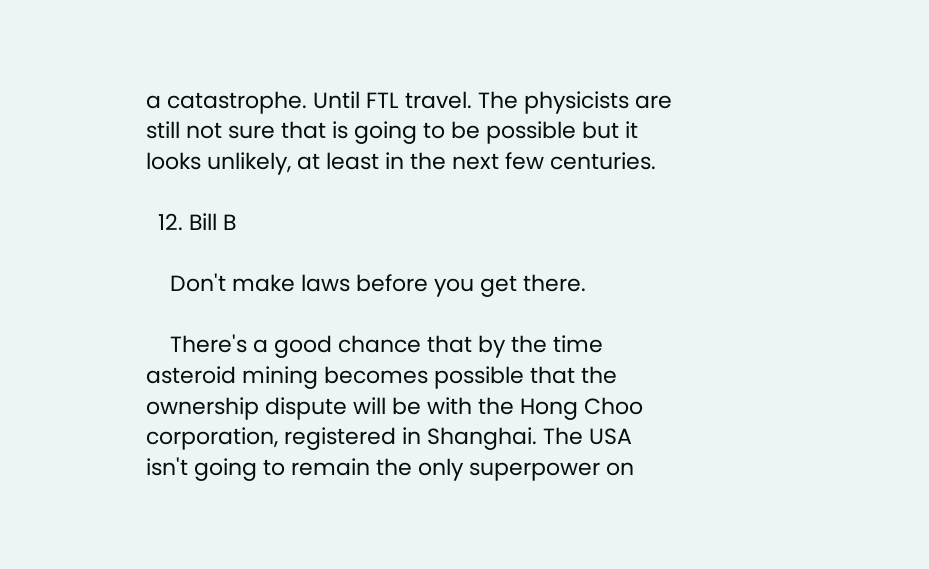a catastrophe. Until FTL travel. The physicists are still not sure that is going to be possible but it looks unlikely, at least in the next few centuries.

  12. Bill B

    Don't make laws before you get there.

    There's a good chance that by the time asteroid mining becomes possible that the ownership dispute will be with the Hong Choo corporation, registered in Shanghai. The USA isn't going to remain the only superpower on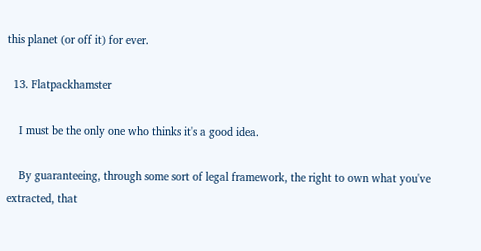this planet (or off it) for ever.

  13. Flatpackhamster

    I must be the only one who thinks it's a good idea.

    By guaranteeing, through some sort of legal framework, the right to own what you've extracted, that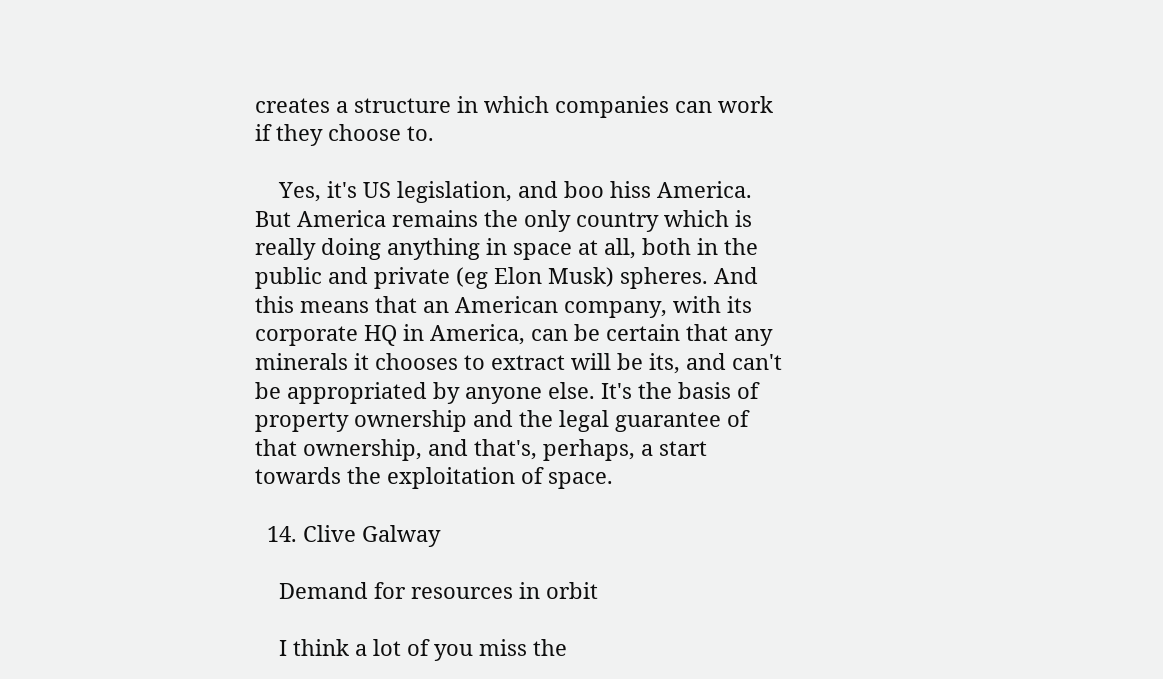creates a structure in which companies can work if they choose to.

    Yes, it's US legislation, and boo hiss America. But America remains the only country which is really doing anything in space at all, both in the public and private (eg Elon Musk) spheres. And this means that an American company, with its corporate HQ in America, can be certain that any minerals it chooses to extract will be its, and can't be appropriated by anyone else. It's the basis of property ownership and the legal guarantee of that ownership, and that's, perhaps, a start towards the exploitation of space.

  14. Clive Galway

    Demand for resources in orbit

    I think a lot of you miss the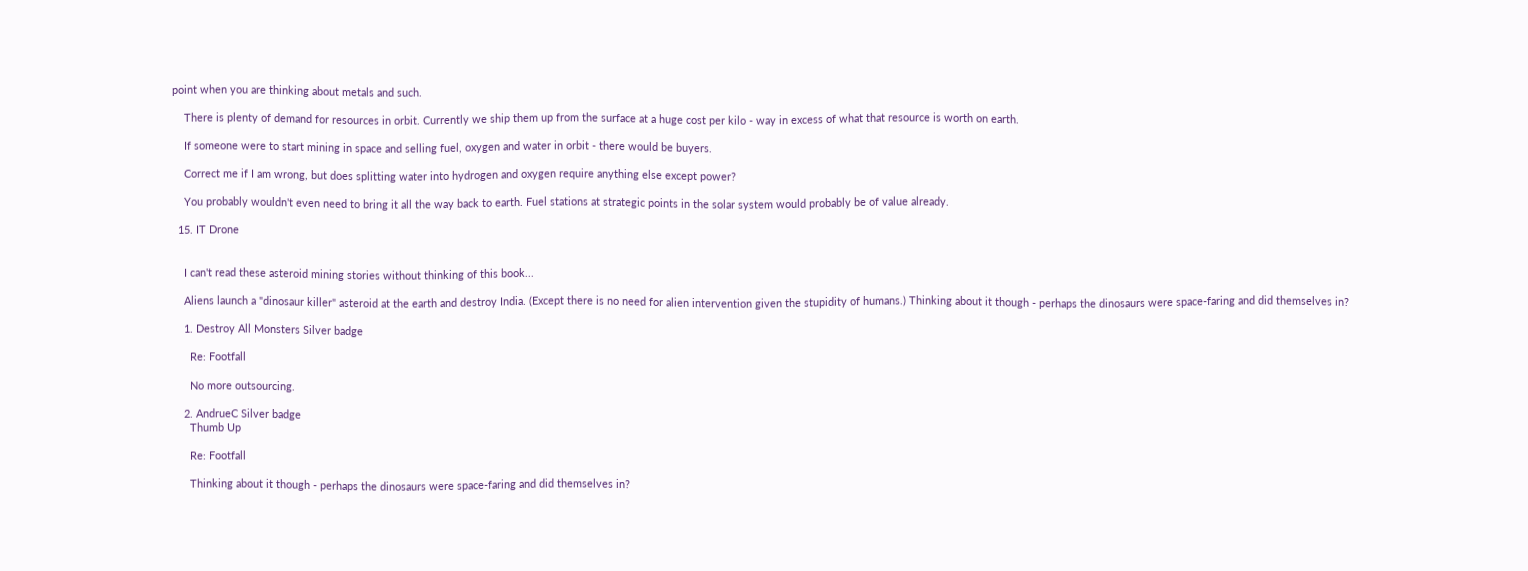point when you are thinking about metals and such.

    There is plenty of demand for resources in orbit. Currently we ship them up from the surface at a huge cost per kilo - way in excess of what that resource is worth on earth.

    If someone were to start mining in space and selling fuel, oxygen and water in orbit - there would be buyers.

    Correct me if I am wrong, but does splitting water into hydrogen and oxygen require anything else except power?

    You probably wouldn't even need to bring it all the way back to earth. Fuel stations at strategic points in the solar system would probably be of value already.

  15. IT Drone


    I can't read these asteroid mining stories without thinking of this book...

    Aliens launch a "dinosaur killer" asteroid at the earth and destroy India. (Except there is no need for alien intervention given the stupidity of humans.) Thinking about it though - perhaps the dinosaurs were space-faring and did themselves in?

    1. Destroy All Monsters Silver badge

      Re: Footfall

      No more outsourcing.

    2. AndrueC Silver badge
      Thumb Up

      Re: Footfall

      Thinking about it though - perhaps the dinosaurs were space-faring and did themselves in?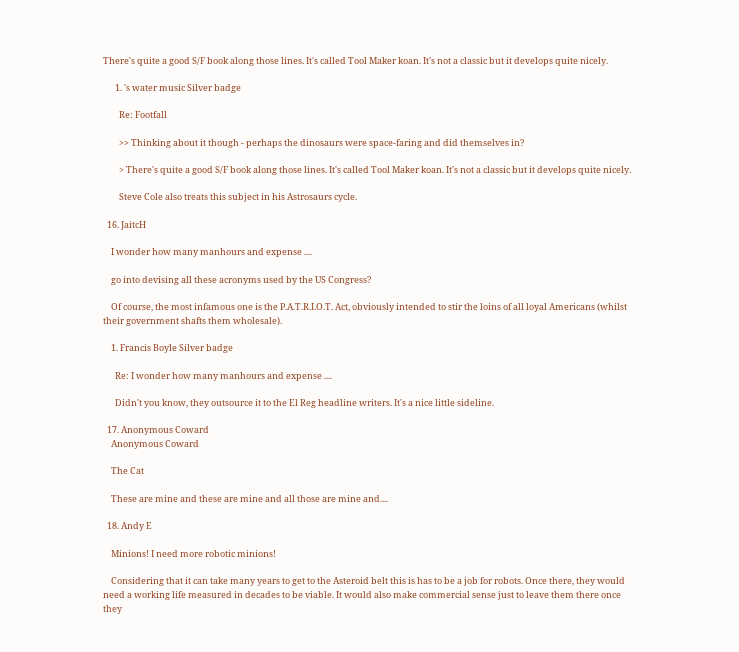There's quite a good S/F book along those lines. It's called Tool Maker koan. It's not a classic but it develops quite nicely.

      1. 's water music Silver badge

        Re: Footfall

        >> Thinking about it though - perhaps the dinosaurs were space-faring and did themselves in?

        > There's quite a good S/F book along those lines. It's called Tool Maker koan. It's not a classic but it develops quite nicely.

        Steve Cole also treats this subject in his Astrosaurs cycle.

  16. JaitcH

    I wonder how many manhours and expense ....

    go into devising all these acronyms used by the US Congress?

    Of course, the most infamous one is the P.A.T.R.I.O.T. Act, obviously intended to stir the loins of all loyal Americans (whilst their government shafts them wholesale).

    1. Francis Boyle Silver badge

      Re: I wonder how many manhours and expense ....

      Didn't you know, they outsource it to the El Reg headline writers. It's a nice little sideline.

  17. Anonymous Coward
    Anonymous Coward

    The Cat

    These are mine and these are mine and all those are mine and....

  18. Andy E

    Minions! I need more robotic minions!

    Considering that it can take many years to get to the Asteroid belt this is has to be a job for robots. Once there, they would need a working life measured in decades to be viable. It would also make commercial sense just to leave them there once they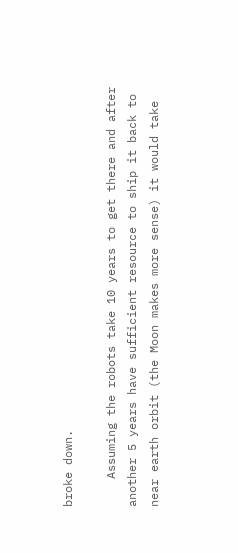broke down.

    Assuming the robots take 10 years to get there and after another 5 years have sufficient resource to ship it back to near earth orbit (the Moon makes more sense) it would take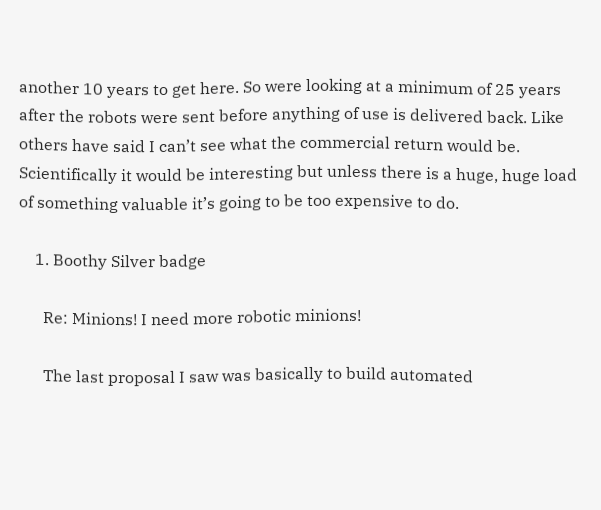another 10 years to get here. So were looking at a minimum of 25 years after the robots were sent before anything of use is delivered back. Like others have said I can’t see what the commercial return would be. Scientifically it would be interesting but unless there is a huge, huge load of something valuable it’s going to be too expensive to do.

    1. Boothy Silver badge

      Re: Minions! I need more robotic minions!

      The last proposal I saw was basically to build automated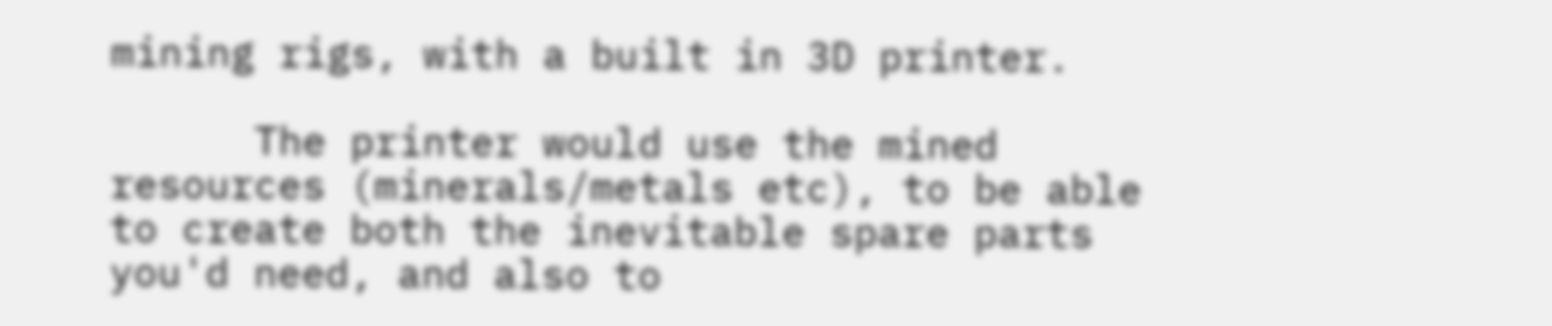mining rigs, with a built in 3D printer.

      The printer would use the mined resources (minerals/metals etc), to be able to create both the inevitable spare parts you'd need, and also to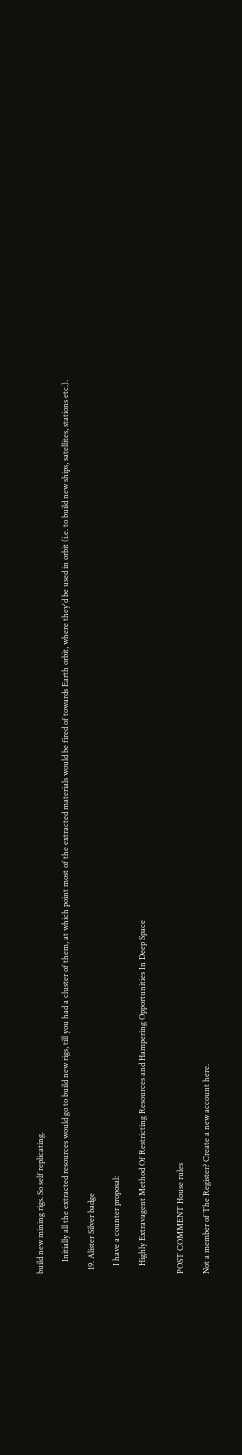build new mining rigs. So self replicating.

      Initially all the extracted resources would go to build new rigs, till you had a cluster of them, at which point most of the extracted materials would be fired of towards Earth orbit, where they'd be used in orbit (i.e. to build new ships, satellites, stations etc.).

  19. Alister Silver badge

    I have a counter proposal:

    Highly Extravagent Method Of Restricting Resources and Hampering Opportunities In Deep Space


POST COMMENT House rules

Not a member of The Register? Create a new account here.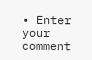• Enter your comment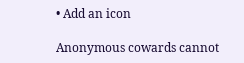• Add an icon

Anonymous cowards cannot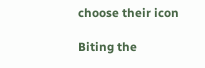choose their icon

Biting the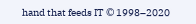hand that feeds IT © 1998–2020